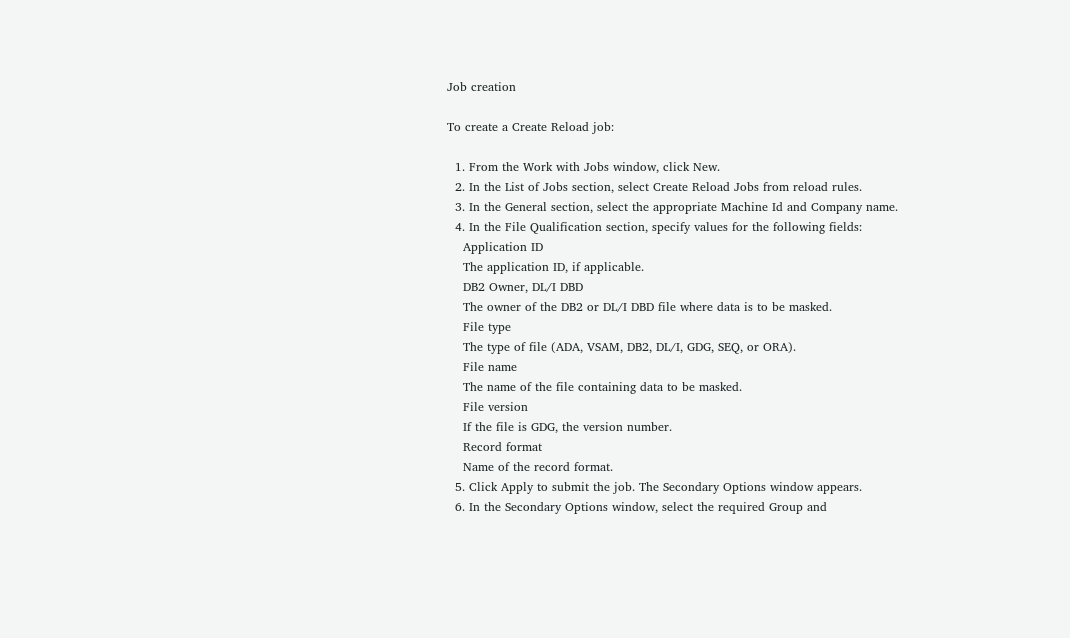Job creation

To create a Create Reload job:

  1. From the Work with Jobs window, click New.
  2. In the List of Jobs section, select Create Reload Jobs from reload rules.
  3. In the General section, select the appropriate Machine Id and Company name.
  4. In the File Qualification section, specify values for the following fields:
    Application ID
    The application ID, if applicable.
    DB2 Owner, DL/I DBD
    The owner of the DB2 or DL/I DBD file where data is to be masked.
    File type
    The type of file (ADA, VSAM, DB2, DL/I, GDG, SEQ, or ORA).
    File name
    The name of the file containing data to be masked.
    File version
    If the file is GDG, the version number.
    Record format
    Name of the record format.
  5. Click Apply to submit the job. The Secondary Options window appears.
  6. In the Secondary Options window, select the required Group and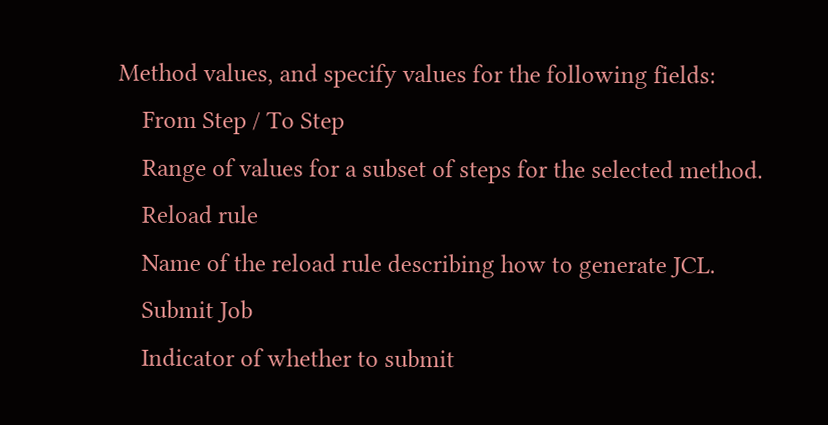Method values, and specify values for the following fields:
    From Step / To Step
    Range of values for a subset of steps for the selected method.
    Reload rule
    Name of the reload rule describing how to generate JCL.
    Submit Job
    Indicator of whether to submit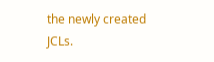the newly created JCLs.